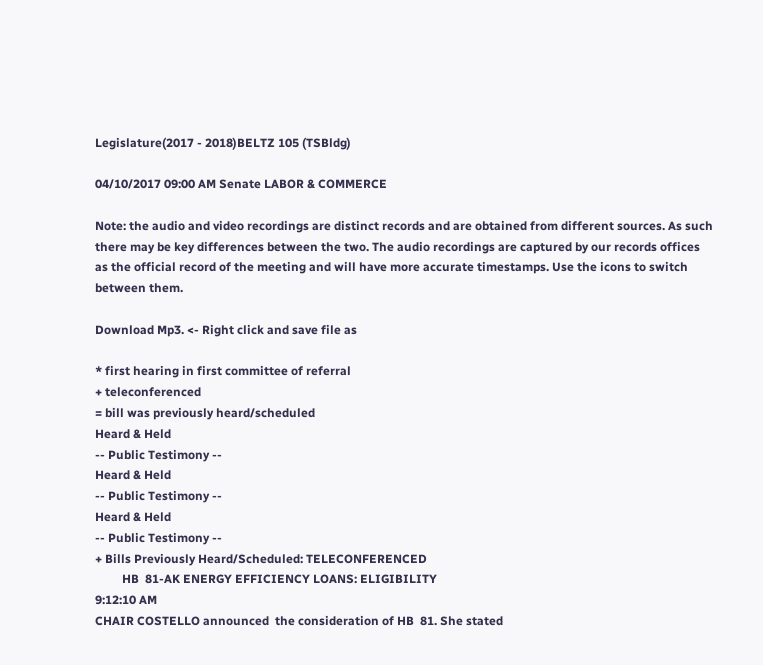Legislature(2017 - 2018)BELTZ 105 (TSBldg)

04/10/2017 09:00 AM Senate LABOR & COMMERCE

Note: the audio and video recordings are distinct records and are obtained from different sources. As such there may be key differences between the two. The audio recordings are captured by our records offices as the official record of the meeting and will have more accurate timestamps. Use the icons to switch between them.

Download Mp3. <- Right click and save file as

* first hearing in first committee of referral
+ teleconferenced
= bill was previously heard/scheduled
Heard & Held
-- Public Testimony --
Heard & Held
-- Public Testimony --
Heard & Held
-- Public Testimony --
+ Bills Previously Heard/Scheduled: TELECONFERENCED
         HB  81-AK ENERGY EFFICIENCY LOANS: ELIGIBILITY
9:12:10 AM
CHAIR COSTELLO announced  the consideration of HB  81. She stated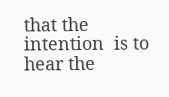that the intention  is to hear the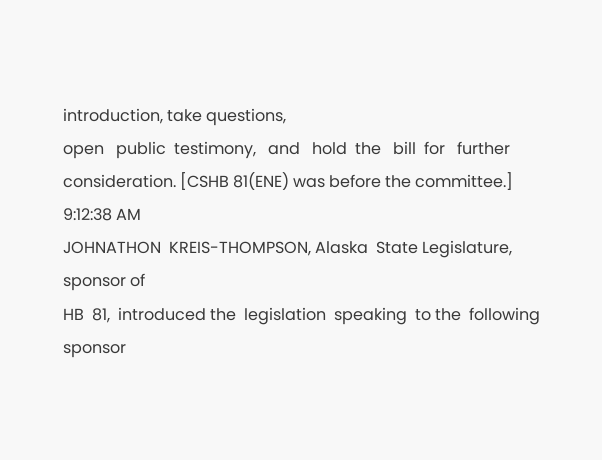introduction, take questions,
open   public  testimony,   and   hold  the   bill  for   further
consideration. [CSHB 81(ENE) was before the committee.]
9:12:38 AM
JOHNATHON  KREIS-THOMPSON, Alaska  State Legislature,  sponsor of
HB  81,  introduced the  legislation  speaking  to the  following
sponsor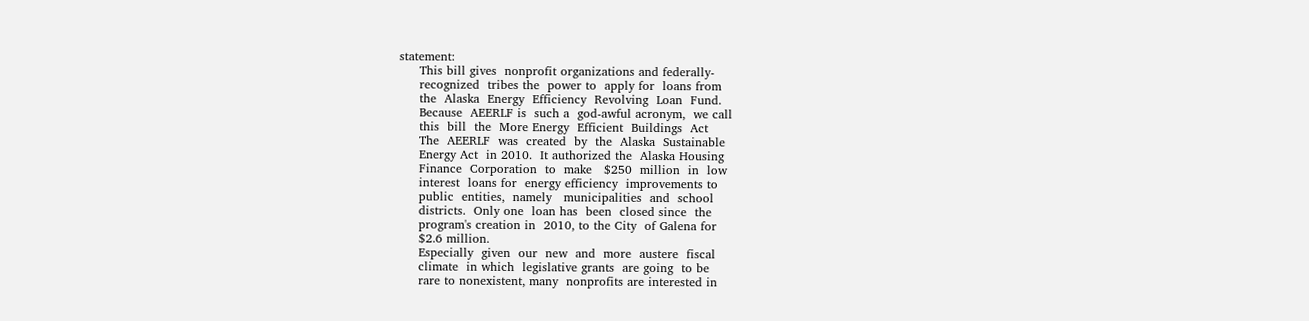statement:
     This bill gives  nonprofit organizations and federally-
     recognized  tribes the  power to  apply for  loans from
     the  Alaska  Energy  Efficiency  Revolving  Loan  Fund.
     Because  AEERLF is  such a  god-awful acronym,  we call
     this  bill  the  More Energy  Efficient  Buildings  Act
     The  AEERLF  was  created  by  the  Alaska  Sustainable
     Energy Act  in 2010.  It authorized the  Alaska Housing
     Finance  Corporation  to  make   $250  million  in  low
     interest  loans for  energy efficiency  improvements to
     public  entities,  namely   municipalities  and  school
     districts.  Only one  loan has  been  closed since  the
     program's creation in  2010, to the City  of Galena for
     $2.6 million.
     Especially  given  our  new  and  more  austere  fiscal
     climate  in which  legislative grants  are going  to be
     rare to nonexistent, many  nonprofits are interested in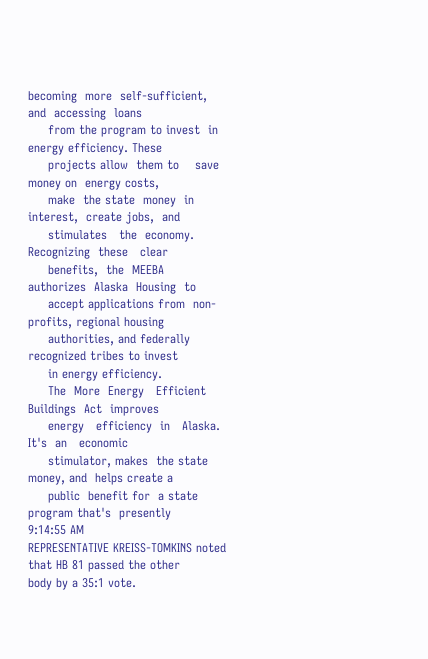becoming  more  self-sufficient,  and  accessing  loans
     from the program to invest  in energy efficiency. These
     projects allow  them to    save money on  energy costs,
     make  the state  money  in interest,  create jobs,  and
     stimulates   the  economy.   Recognizing  these   clear
     benefits,  the  MEEBA   authorizes  Alaska  Housing  to
     accept applications from  non-profits, regional housing
     authorities, and federally  recognized tribes to invest
     in energy efficiency.
     The  More  Energy   Efficient  Buildings  Act  improves
     energy   efficiency  in   Alaska.   It's  an   economic
     stimulator, makes  the state money, and  helps create a
     public  benefit for  a state  program that's  presently
9:14:55 AM
REPRESENTATIVE KREISS-TOMKINS noted that HB 81 passed the other
body by a 35:1 vote.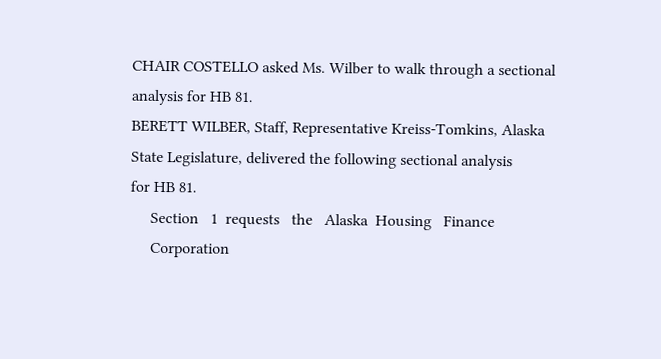CHAIR COSTELLO asked Ms. Wilber to walk through a sectional
analysis for HB 81.
BERETT WILBER, Staff, Representative Kreiss-Tomkins, Alaska
State Legislature, delivered the following sectional analysis
for HB 81.
     Section   1  requests   the   Alaska  Housing   Finance
     Corporation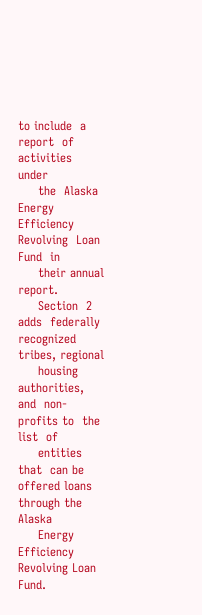to include  a report  of activities  under
     the  Alaska Energy  Efficiency Revolving  Loan Fund  in
     their annual report.
     Section  2 adds  federally recognized  tribes, regional
     housing  authorities, and  non-profits to  the list  of
     entities that  can be offered loans  through the Alaska
     Energy Efficiency Revolving Loan Fund.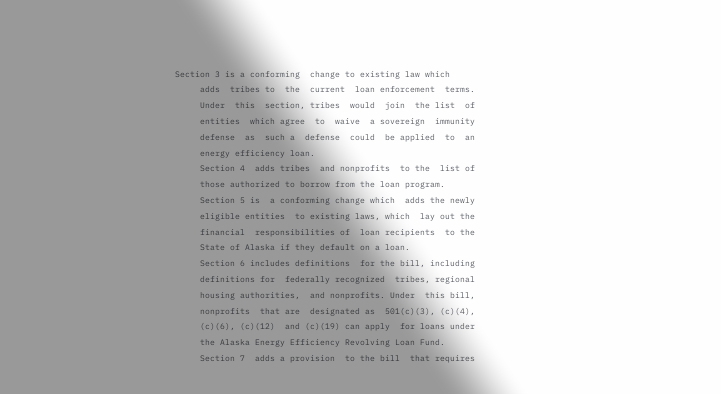Section 3 is a conforming  change to existing law which
     adds  tribes to  the  current  loan enforcement  terms.
     Under  this  section, tribes  would  join  the list  of
     entities  which agree  to  waive  a sovereign  immunity
     defense  as  such a  defense  could  be applied  to  an
     energy efficiency loan.
     Section 4  adds tribes  and nonprofits  to the  list of
     those authorized to borrow from the loan program.
     Section 5 is  a conforming change which  adds the newly
     eligible entities  to existing laws, which  lay out the
     financial  responsibilities of  loan recipients  to the
     State of Alaska if they default on a loan.
     Section 6 includes definitions  for the bill, including
     definitions for  federally recognized  tribes, regional
     housing authorities,  and nonprofits. Under  this bill,
     nonprofits  that are  designated as  501(c)(3), (c)(4),
     (c)(6), (c)(12)  and (c)(19) can apply  for loans under
     the Alaska Energy Efficiency Revolving Loan Fund.
     Section 7  adds a provision  to the bill  that requires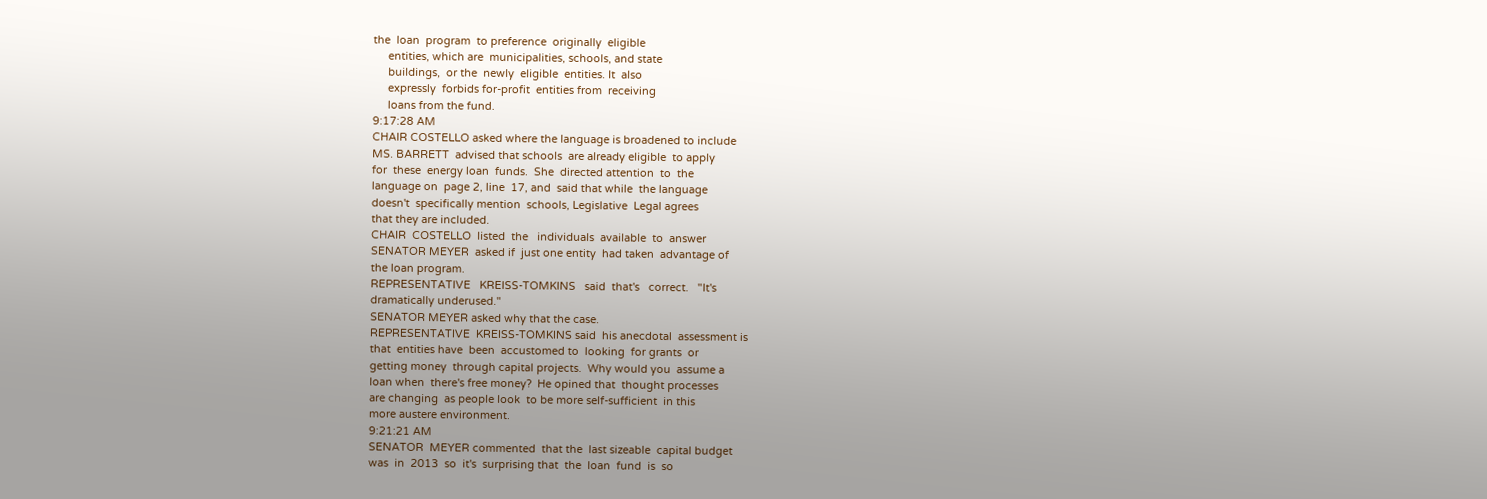the  loan  program  to preference  originally  eligible
     entities, which are  municipalities, schools, and state
     buildings,  or the  newly  eligible  entities. It  also
     expressly  forbids for-profit  entities from  receiving
     loans from the fund.
9:17:28 AM
CHAIR COSTELLO asked where the language is broadened to include
MS. BARRETT  advised that schools  are already eligible  to apply
for  these  energy loan  funds.  She  directed attention  to  the
language on  page 2, line  17, and  said that while  the language
doesn't  specifically mention  schools, Legislative  Legal agrees
that they are included.
CHAIR  COSTELLO  listed  the   individuals  available  to  answer
SENATOR MEYER  asked if  just one entity  had taken  advantage of
the loan program.
REPRESENTATIVE   KREISS-TOMKINS   said  that's   correct.   "It's
dramatically underused."
SENATOR MEYER asked why that the case.
REPRESENTATIVE  KREISS-TOMKINS said  his anecdotal  assessment is
that  entities have  been  accustomed to  looking  for grants  or
getting money  through capital projects.  Why would you  assume a
loan when  there's free money?  He opined that  thought processes
are changing  as people look  to be more self-sufficient  in this
more austere environment.
9:21:21 AM
SENATOR  MEYER commented  that the  last sizeable  capital budget
was  in  2013  so  it's  surprising that  the  loan  fund  is  so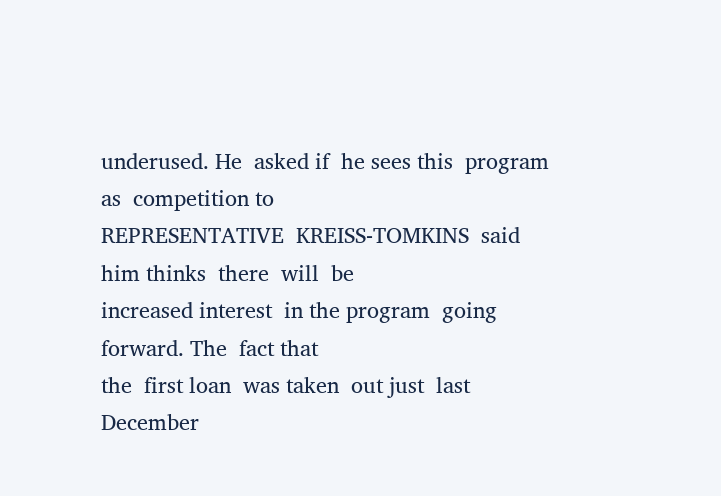underused. He  asked if  he sees this  program as  competition to
REPRESENTATIVE  KREISS-TOMKINS  said  him thinks  there  will  be
increased interest  in the program  going forward. The  fact that
the  first loan  was taken  out just  last December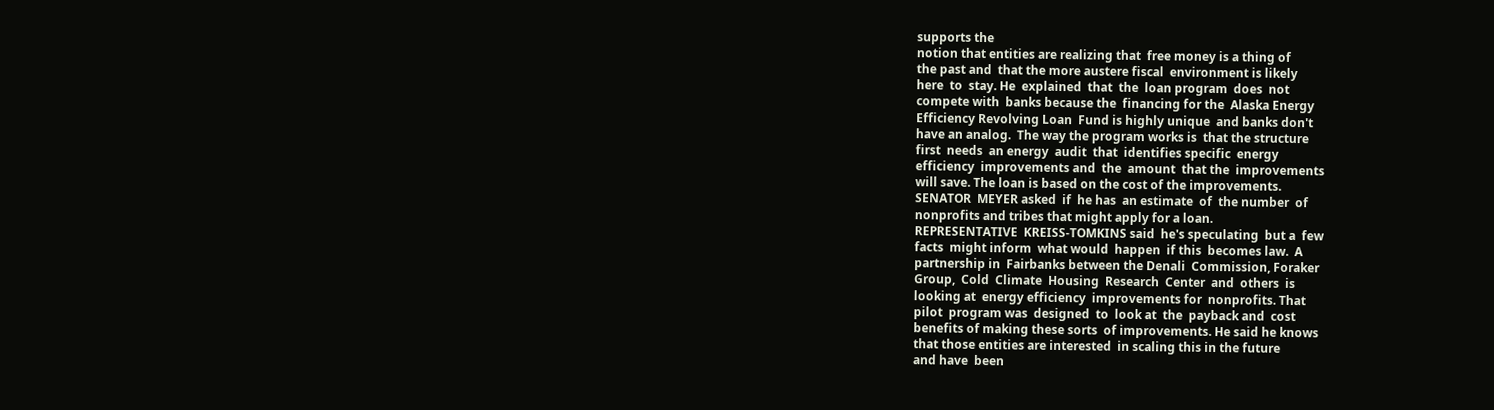supports the
notion that entities are realizing that  free money is a thing of
the past and  that the more austere fiscal  environment is likely
here  to  stay. He  explained  that  the  loan program  does  not
compete with  banks because the  financing for the  Alaska Energy
Efficiency Revolving Loan  Fund is highly unique  and banks don't
have an analog.  The way the program works is  that the structure
first  needs  an energy  audit  that  identifies specific  energy
efficiency  improvements and  the  amount  that the  improvements
will save. The loan is based on the cost of the improvements.
SENATOR  MEYER asked  if  he has  an estimate  of  the number  of
nonprofits and tribes that might apply for a loan.
REPRESENTATIVE  KREISS-TOMKINS said  he's speculating  but a  few
facts  might inform  what would  happen  if this  becomes law.  A
partnership in  Fairbanks between the Denali  Commission, Foraker
Group,  Cold  Climate  Housing  Research  Center  and  others  is
looking at  energy efficiency  improvements for  nonprofits. That
pilot  program was  designed  to  look at  the  payback and  cost
benefits of making these sorts  of improvements. He said he knows
that those entities are interested  in scaling this in the future
and have  been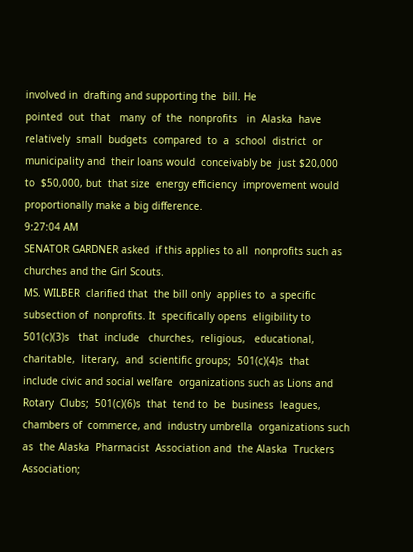involved in  drafting and supporting the  bill. He
pointed  out  that   many  of  the  nonprofits   in  Alaska  have
relatively  small  budgets  compared  to  a  school  district  or
municipality and  their loans would  conceivably be  just $20,000
to  $50,000, but  that size  energy efficiency  improvement would
proportionally make a big difference.
9:27:04 AM
SENATOR GARDNER asked  if this applies to all  nonprofits such as
churches and the Girl Scouts.
MS. WILBER  clarified that  the bill only  applies to  a specific
subsection of  nonprofits. It  specifically opens  eligibility to
501(c)(3)s   that  include   churches,  religious,   educational,
charitable,  literary,  and  scientific groups;  501(c)(4)s  that
include civic and social welfare  organizations such as Lions and
Rotary  Clubs;  501(c)(6)s  that  tend to  be  business  leagues,
chambers of  commerce, and  industry umbrella  organizations such
as  the Alaska  Pharmacist  Association and  the Alaska  Truckers
Association;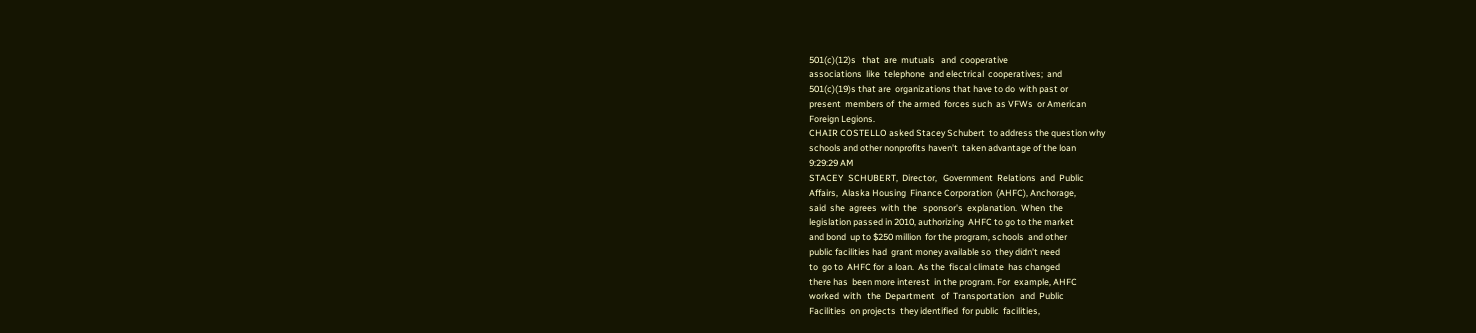501(c)(12)s   that  are  mutuals   and  cooperative
associations  like  telephone  and electrical  cooperatives;  and
501(c)(19)s that are  organizations that have to do  with past or
present  members of  the armed  forces such  as VFWs  or American
Foreign Legions.
CHAIR COSTELLO asked Stacey Schubert  to address the question why
schools and other nonprofits haven't  taken advantage of the loan
9:29:29 AM
STACEY  SCHUBERT,  Director,   Government  Relations  and  Public
Affairs,  Alaska Housing  Finance Corporation  (AHFC), Anchorage,
said  she  agrees  with  the   sponsor's  explanation.  When  the
legislation passed in 2010, authorizing  AHFC to go to the market
and bond  up to $250 million  for the program, schools  and other
public facilities had  grant money available so  they didn't need
to  go to  AHFC for  a loan.  As the  fiscal climate  has changed
there has  been more interest  in the program. For  example, AHFC
worked  with   the  Department   of  Transportation   and  Public
Facilities  on projects  they identified  for public  facilities,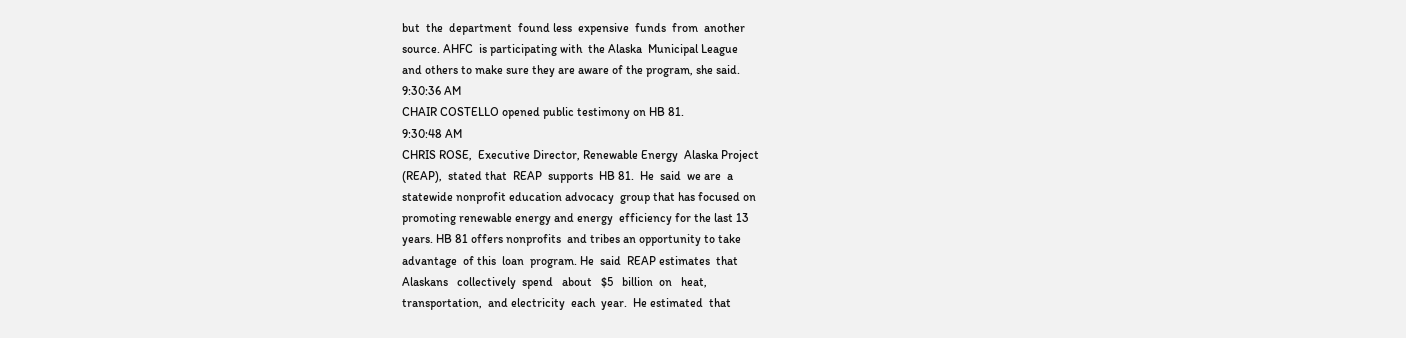but  the  department  found less  expensive  funds  from  another
source. AHFC  is participating with  the Alaska  Municipal League
and others to make sure they are aware of the program, she said.
9:30:36 AM
CHAIR COSTELLO opened public testimony on HB 81.
9:30:48 AM
CHRIS ROSE,  Executive Director, Renewable Energy  Alaska Project
(REAP),  stated that  REAP  supports  HB 81.  He  said  we are  a
statewide nonprofit education advocacy  group that has focused on
promoting renewable energy and energy  efficiency for the last 13
years. HB 81 offers nonprofits  and tribes an opportunity to take
advantage  of this  loan  program. He  said  REAP estimates  that
Alaskans   collectively  spend   about   $5   billion  on   heat,
transportation,  and electricity  each  year.  He estimated  that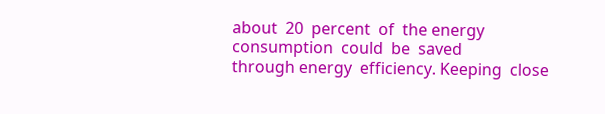about  20  percent  of  the energy  consumption  could  be  saved
through energy  efficiency. Keeping  close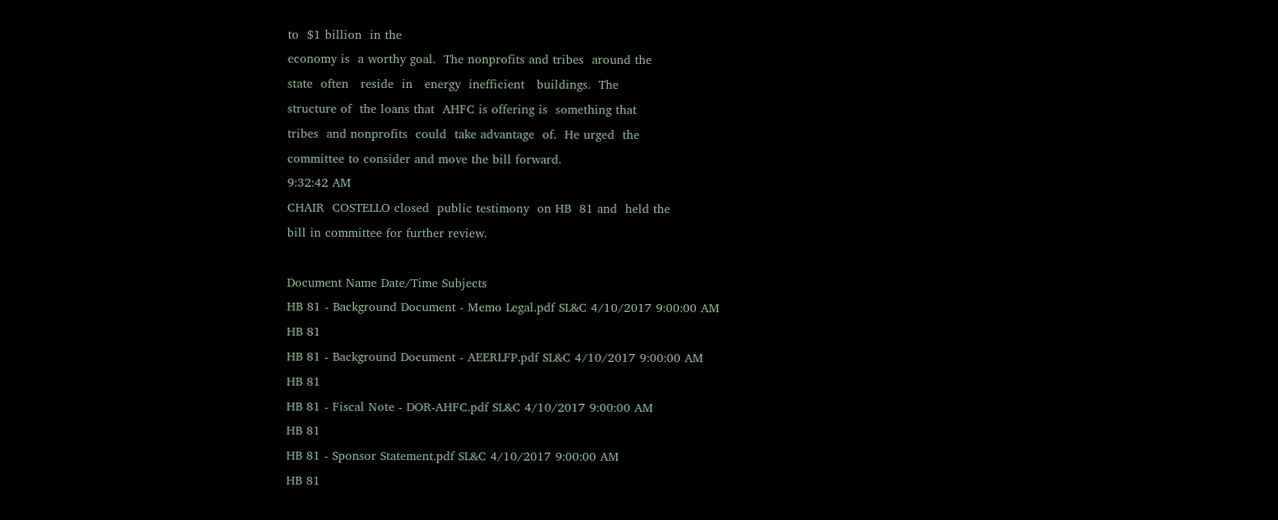to  $1 billion  in the
economy is  a worthy goal.  The nonprofits and tribes  around the
state  often   reside  in   energy  inefficient   buildings.  The
structure of  the loans that  AHFC is offering is  something that
tribes  and nonprofits  could  take advantage  of.  He urged  the
committee to consider and move the bill forward.
9:32:42 AM
CHAIR  COSTELLO closed  public testimony  on HB  81 and  held the
bill in committee for further review.

Document Name Date/Time Subjects
HB 81 - Background Document - Memo Legal.pdf SL&C 4/10/2017 9:00:00 AM
HB 81
HB 81 - Background Document - AEERLFP.pdf SL&C 4/10/2017 9:00:00 AM
HB 81
HB 81 - Fiscal Note - DOR-AHFC.pdf SL&C 4/10/2017 9:00:00 AM
HB 81
HB 81 - Sponsor Statement.pdf SL&C 4/10/2017 9:00:00 AM
HB 81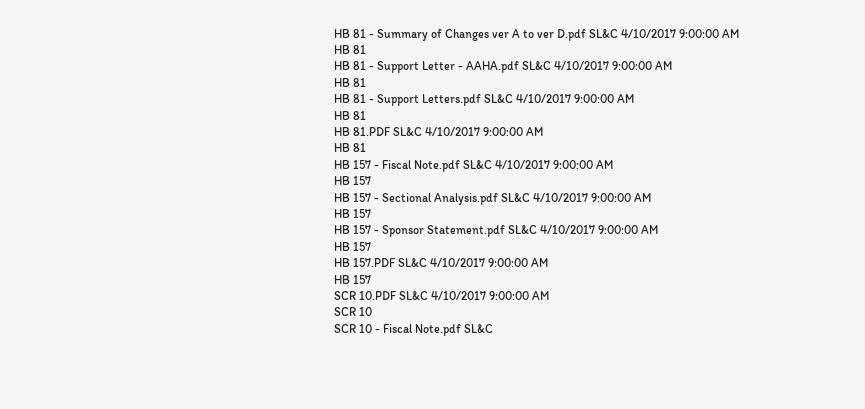HB 81 - Summary of Changes ver A to ver D.pdf SL&C 4/10/2017 9:00:00 AM
HB 81
HB 81 - Support Letter - AAHA.pdf SL&C 4/10/2017 9:00:00 AM
HB 81
HB 81 - Support Letters.pdf SL&C 4/10/2017 9:00:00 AM
HB 81
HB 81.PDF SL&C 4/10/2017 9:00:00 AM
HB 81
HB 157 - Fiscal Note.pdf SL&C 4/10/2017 9:00:00 AM
HB 157
HB 157 - Sectional Analysis.pdf SL&C 4/10/2017 9:00:00 AM
HB 157
HB 157 - Sponsor Statement.pdf SL&C 4/10/2017 9:00:00 AM
HB 157
HB 157.PDF SL&C 4/10/2017 9:00:00 AM
HB 157
SCR 10.PDF SL&C 4/10/2017 9:00:00 AM
SCR 10
SCR 10 - Fiscal Note.pdf SL&C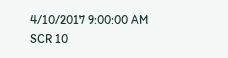4/10/2017 9:00:00 AM
SCR 10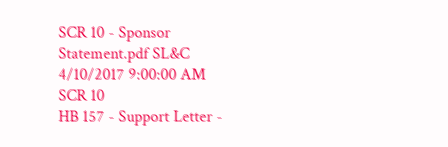SCR 10 - Sponsor Statement.pdf SL&C 4/10/2017 9:00:00 AM
SCR 10
HB 157 - Support Letter -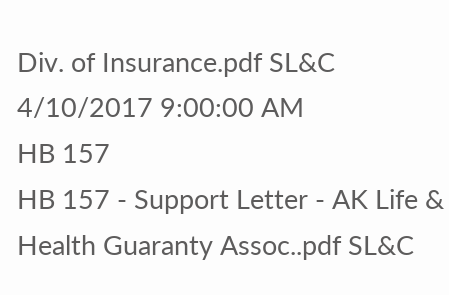Div. of Insurance.pdf SL&C 4/10/2017 9:00:00 AM
HB 157
HB 157 - Support Letter - AK Life & Health Guaranty Assoc..pdf SL&C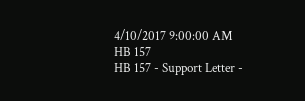4/10/2017 9:00:00 AM
HB 157
HB 157 - Support Letter -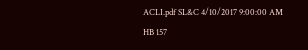ACLI.pdf SL&C 4/10/2017 9:00:00 AM
HB 157